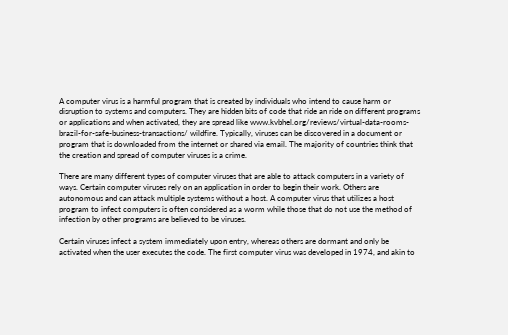A computer virus is a harmful program that is created by individuals who intend to cause harm or disruption to systems and computers. They are hidden bits of code that ride an ride on different programs or applications and when activated, they are spread like www.kvbhel.org/reviews/virtual-data-rooms-brazil-for-safe-business-transactions/ wildfire. Typically, viruses can be discovered in a document or program that is downloaded from the internet or shared via email. The majority of countries think that the creation and spread of computer viruses is a crime.

There are many different types of computer viruses that are able to attack computers in a variety of ways. Certain computer viruses rely on an application in order to begin their work. Others are autonomous and can attack multiple systems without a host. A computer virus that utilizes a host program to infect computers is often considered as a worm while those that do not use the method of infection by other programs are believed to be viruses.

Certain viruses infect a system immediately upon entry, whereas others are dormant and only be activated when the user executes the code. The first computer virus was developed in 1974, and akin to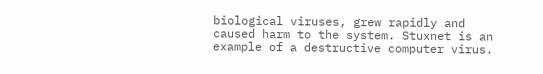biological viruses, grew rapidly and caused harm to the system. Stuxnet is an example of a destructive computer virus.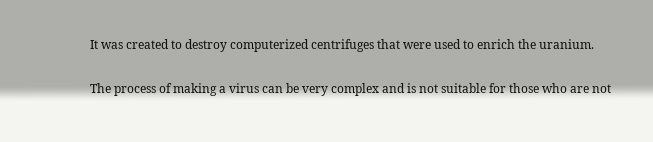It was created to destroy computerized centrifuges that were used to enrich the uranium.

The process of making a virus can be very complex and is not suitable for those who are not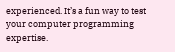experienced. It’s a fun way to test your computer programming expertise.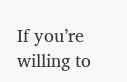If you’re willing to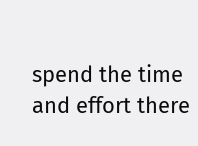spend the time and effort there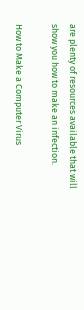are plenty of resources available that will show you how to make an infection.

How to Make a Computer Virus